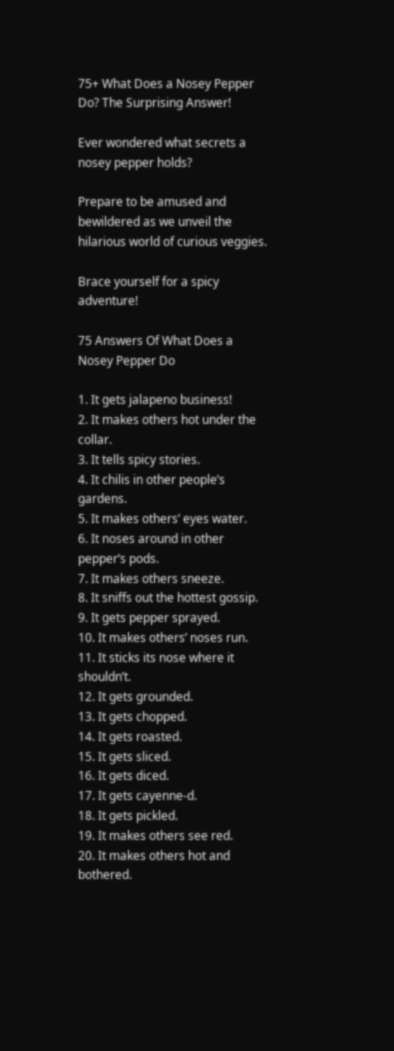75+ What Does a Nosey Pepper Do? The Surprising Answer!

Ever wondered what secrets a nosey pepper holds?

Prepare to be amused and bewildered as we unveil the hilarious world of curious veggies.

Brace yourself for a spicy adventure!

75 Answers Of What Does a Nosey Pepper Do

1. It gets jalapeno business!
2. It makes others hot under the collar.
3. It tells spicy stories.
4. It chilis in other people’s gardens.
5. It makes others’ eyes water.
6. It noses around in other pepper’s pods.
7. It makes others sneeze.
8. It sniffs out the hottest gossip.
9. It gets pepper sprayed.
10. It makes others’ noses run.
11. It sticks its nose where it shouldn’t.
12. It gets grounded.
13. It gets chopped.
14. It gets roasted.
15. It gets sliced.
16. It gets diced.
17. It gets cayenne-d.
18. It gets pickled.
19. It makes others see red.
20. It makes others hot and bothered.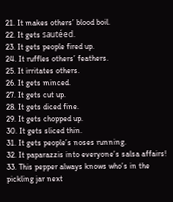21. It makes others’ blood boil.
22. It gets sautéed.
23. It gets people fired up.
24. It ruffles others’ feathers.
25. It irritates others.
26. It gets minced.
27. It gets cut up.
28. It gets diced fine.
29. It gets chopped up.
30. It gets sliced thin.
31. It gets people’s noses running.
32. It paparazzis into everyone’s salsa affairs!
33. This pepper always knows who’s in the pickling jar next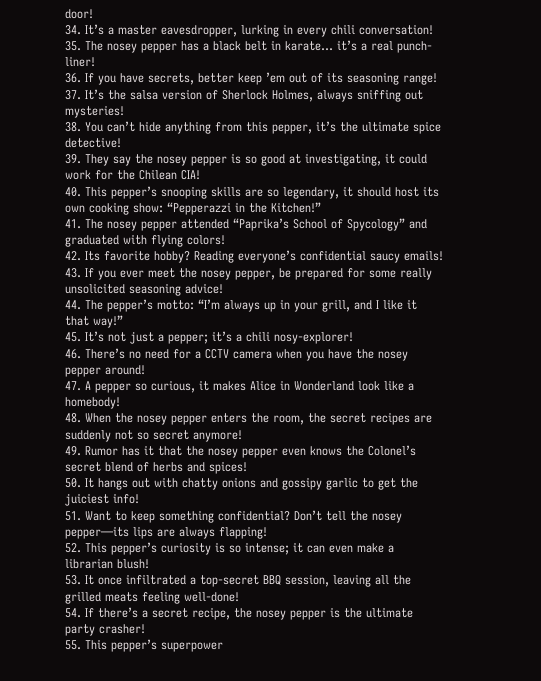door!
34. It’s a master eavesdropper, lurking in every chili conversation!
35. The nosey pepper has a black belt in karate… it’s a real punch-liner!
36. If you have secrets, better keep ’em out of its seasoning range!
37. It’s the salsa version of Sherlock Holmes, always sniffing out mysteries!
38. You can’t hide anything from this pepper, it’s the ultimate spice detective!
39. They say the nosey pepper is so good at investigating, it could work for the Chilean CIA!
40. This pepper’s snooping skills are so legendary, it should host its own cooking show: “Pepperazzi in the Kitchen!”
41. The nosey pepper attended “Paprika’s School of Spycology” and graduated with flying colors!
42. Its favorite hobby? Reading everyone’s confidential saucy emails!
43. If you ever meet the nosey pepper, be prepared for some really unsolicited seasoning advice!
44. The pepper’s motto: “I’m always up in your grill, and I like it that way!”
45. It’s not just a pepper; it’s a chili nosy-explorer!
46. There’s no need for a CCTV camera when you have the nosey pepper around!
47. A pepper so curious, it makes Alice in Wonderland look like a homebody!
48. When the nosey pepper enters the room, the secret recipes are suddenly not so secret anymore!
49. Rumor has it that the nosey pepper even knows the Colonel’s secret blend of herbs and spices!
50. It hangs out with chatty onions and gossipy garlic to get the juiciest info!
51. Want to keep something confidential? Don’t tell the nosey pepper—its lips are always flapping!
52. This pepper’s curiosity is so intense; it can even make a librarian blush!
53. It once infiltrated a top-secret BBQ session, leaving all the grilled meats feeling well-done!
54. If there’s a secret recipe, the nosey pepper is the ultimate party crasher!
55. This pepper’s superpower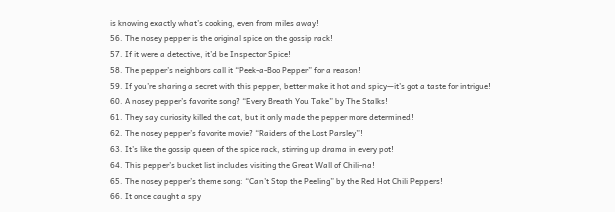is knowing exactly what’s cooking, even from miles away!
56. The nosey pepper is the original spice on the gossip rack!
57. If it were a detective, it’d be Inspector Spice!
58. The pepper’s neighbors call it “Peek-a-Boo Pepper” for a reason!
59. If you’re sharing a secret with this pepper, better make it hot and spicy—it’s got a taste for intrigue!
60. A nosey pepper’s favorite song? “Every Breath You Take” by The Stalks!
61. They say curiosity killed the cat, but it only made the pepper more determined!
62. The nosey pepper’s favorite movie? “Raiders of the Lost Parsley”!
63. It’s like the gossip queen of the spice rack, stirring up drama in every pot!
64. This pepper’s bucket list includes visiting the Great Wall of Chili-na!
65. The nosey pepper’s theme song: “Can’t Stop the Peeling” by the Red Hot Chili Peppers!
66. It once caught a spy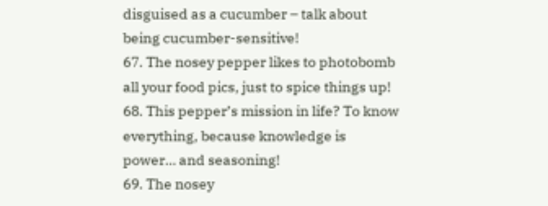disguised as a cucumber – talk about being cucumber-sensitive!
67. The nosey pepper likes to photobomb all your food pics, just to spice things up!
68. This pepper’s mission in life? To know everything, because knowledge is power… and seasoning!
69. The nosey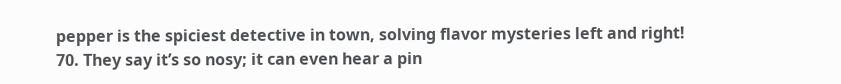pepper is the spiciest detective in town, solving flavor mysteries left and right!
70. They say it’s so nosy; it can even hear a pin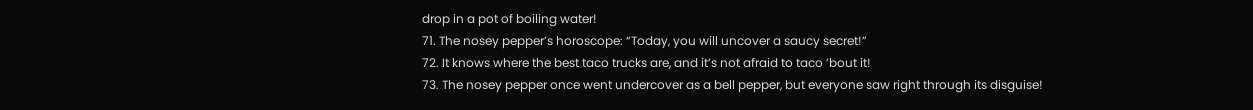drop in a pot of boiling water!
71. The nosey pepper’s horoscope: “Today, you will uncover a saucy secret!”
72. It knows where the best taco trucks are, and it’s not afraid to taco ’bout it!
73. The nosey pepper once went undercover as a bell pepper, but everyone saw right through its disguise!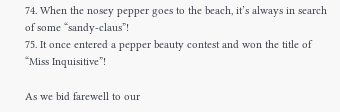74. When the nosey pepper goes to the beach, it’s always in search of some “sandy-claus”!
75. It once entered a pepper beauty contest and won the title of “Miss Inquisitive”!

As we bid farewell to our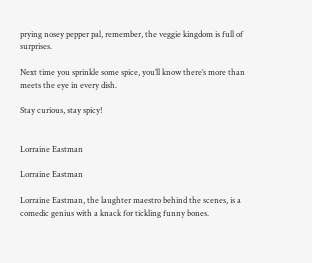prying nosey pepper pal, remember, the veggie kingdom is full of surprises.

Next time you sprinkle some spice, you’ll know there’s more than meets the eye in every dish.

Stay curious, stay spicy!


Lorraine Eastman

Lorraine Eastman

Lorraine Eastman, the laughter maestro behind the scenes, is a comedic genius with a knack for tickling funny bones.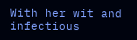With her wit and infectious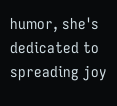humor, she's dedicated to spreading joy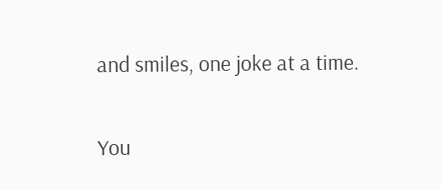and smiles, one joke at a time.

You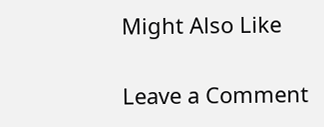Might Also Like

Leave a Comment